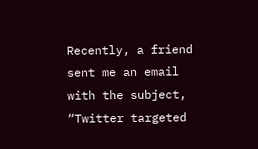Recently, a friend sent me an email with the subject, “Twitter targeted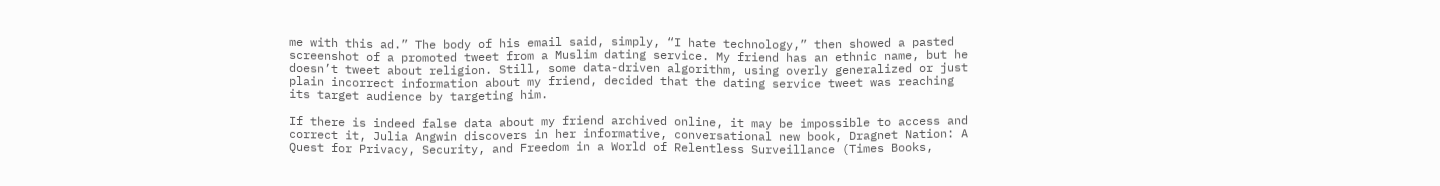me with this ad.” The body of his email said, simply, “I hate technology,” then showed a pasted screenshot of a promoted tweet from a Muslim dating service. My friend has an ethnic name, but he doesn’t tweet about religion. Still, some data-driven algorithm, using overly generalized or just plain incorrect information about my friend, decided that the dating service tweet was reaching its target audience by targeting him.

If there is indeed false data about my friend archived online, it may be impossible to access and correct it, Julia Angwin discovers in her informative, conversational new book, Dragnet Nation: A Quest for Privacy, Security, and Freedom in a World of Relentless Surveillance (Times Books,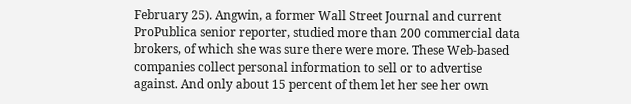February 25). Angwin, a former Wall Street Journal and current ProPublica senior reporter, studied more than 200 commercial data brokers, of which she was sure there were more. These Web-based companies collect personal information to sell or to advertise against. And only about 15 percent of them let her see her own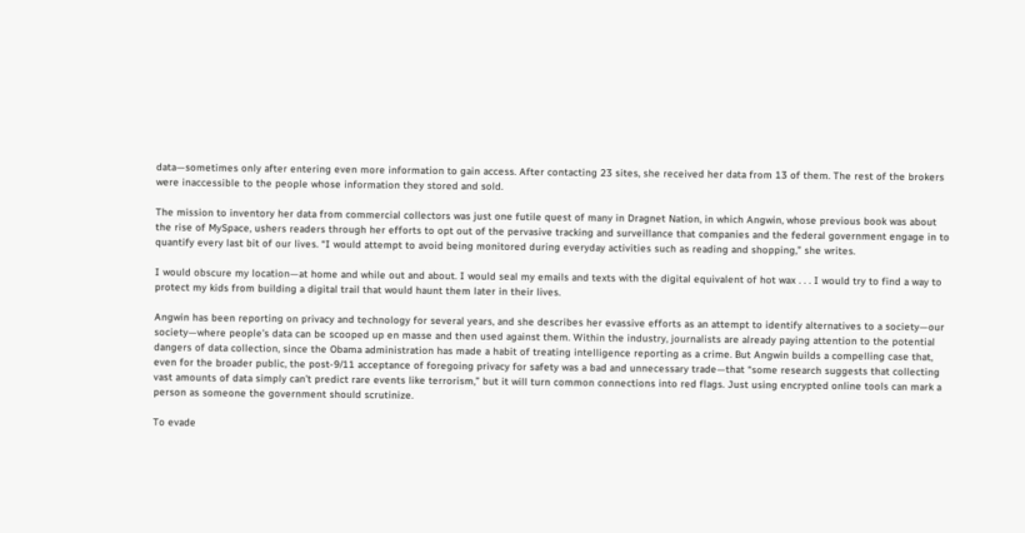data—sometimes only after entering even more information to gain access. After contacting 23 sites, she received her data from 13 of them. The rest of the brokers were inaccessible to the people whose information they stored and sold.

The mission to inventory her data from commercial collectors was just one futile quest of many in Dragnet Nation, in which Angwin, whose previous book was about the rise of MySpace, ushers readers through her efforts to opt out of the pervasive tracking and surveillance that companies and the federal government engage in to quantify every last bit of our lives. “I would attempt to avoid being monitored during everyday activities such as reading and shopping,” she writes.

I would obscure my location—at home and while out and about. I would seal my emails and texts with the digital equivalent of hot wax . . . I would try to find a way to protect my kids from building a digital trail that would haunt them later in their lives.

Angwin has been reporting on privacy and technology for several years, and she describes her evassive efforts as an attempt to identify alternatives to a society—our society—where people’s data can be scooped up en masse and then used against them. Within the industry, journalists are already paying attention to the potential dangers of data collection, since the Obama administration has made a habit of treating intelligence reporting as a crime. But Angwin builds a compelling case that, even for the broader public, the post-9/11 acceptance of foregoing privacy for safety was a bad and unnecessary trade—that “some research suggests that collecting vast amounts of data simply can’t predict rare events like terrorism,” but it will turn common connections into red flags. Just using encrypted online tools can mark a person as someone the government should scrutinize.

To evade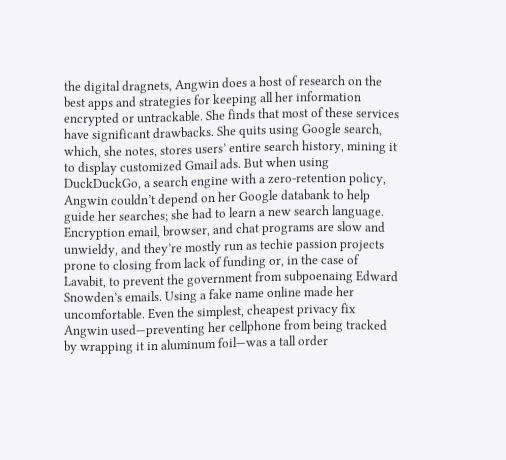the digital dragnets, Angwin does a host of research on the best apps and strategies for keeping all her information encrypted or untrackable. She finds that most of these services have significant drawbacks. She quits using Google search, which, she notes, stores users’ entire search history, mining it to display customized Gmail ads. But when using DuckDuckGo, a search engine with a zero-retention policy, Angwin couldn’t depend on her Google databank to help guide her searches; she had to learn a new search language. Encryption email, browser, and chat programs are slow and unwieldy, and they’re mostly run as techie passion projects prone to closing from lack of funding or, in the case of Lavabit, to prevent the government from subpoenaing Edward Snowden’s emails. Using a fake name online made her uncomfortable. Even the simplest, cheapest privacy fix Angwin used—preventing her cellphone from being tracked by wrapping it in aluminum foil—was a tall order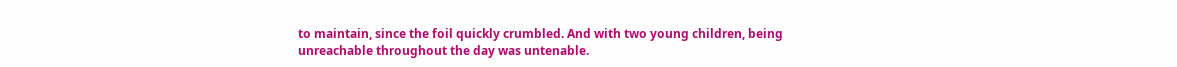to maintain, since the foil quickly crumbled. And with two young children, being unreachable throughout the day was untenable.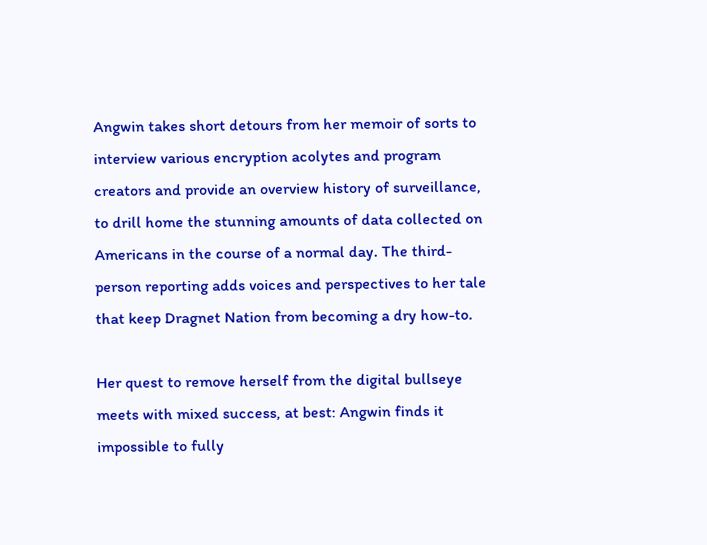Angwin takes short detours from her memoir of sorts to interview various encryption acolytes and program creators and provide an overview history of surveillance, to drill home the stunning amounts of data collected on Americans in the course of a normal day. The third-person reporting adds voices and perspectives to her tale that keep Dragnet Nation from becoming a dry how-to.

Her quest to remove herself from the digital bullseye meets with mixed success, at best: Angwin finds it impossible to fully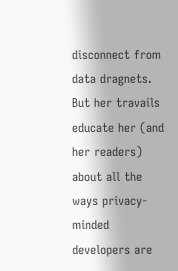disconnect from data dragnets. But her travails educate her (and her readers) about all the ways privacy-minded developers are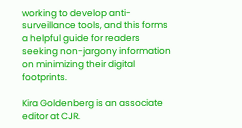working to develop anti-surveillance tools, and this forms a helpful guide for readers seeking non-jargony information on minimizing their digital footprints.

Kira Goldenberg is an associate editor at CJR.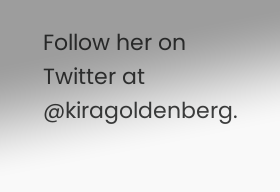Follow her on Twitter at @kiragoldenberg.